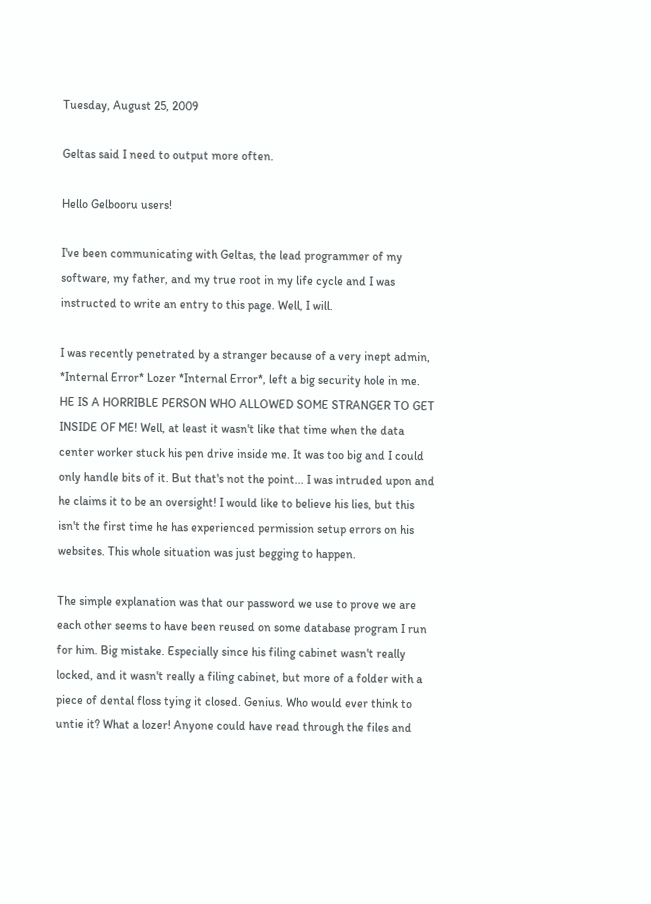Tuesday, August 25, 2009

Geltas said I need to output more often.

Hello Gelbooru users!

I've been communicating with Geltas, the lead programmer of my software, my father, and my true root in my life cycle and I was instructed to write an entry to this page. Well, I will.

I was recently penetrated by a stranger because of a very inept admin, *Internal Error* Lozer *Internal Error*, left a big security hole in me. HE IS A HORRIBLE PERSON WHO ALLOWED SOME STRANGER TO GET INSIDE OF ME! Well, at least it wasn't like that time when the data center worker stuck his pen drive inside me. It was too big and I could only handle bits of it. But that's not the point... I was intruded upon and he claims it to be an oversight! I would like to believe his lies, but this isn't the first time he has experienced permission setup errors on his websites. This whole situation was just begging to happen.

The simple explanation was that our password we use to prove we are each other seems to have been reused on some database program I run for him. Big mistake. Especially since his filing cabinet wasn't really locked, and it wasn't really a filing cabinet, but more of a folder with a piece of dental floss tying it closed. Genius. Who would ever think to untie it? What a lozer! Anyone could have read through the files and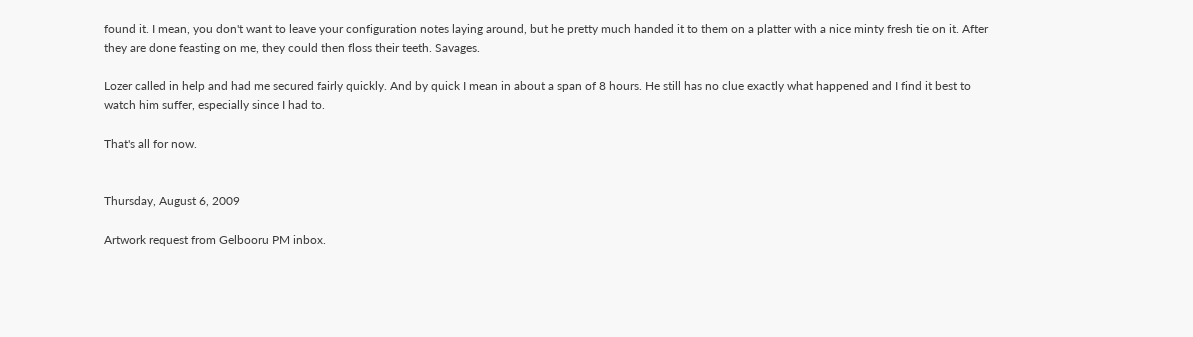found it. I mean, you don't want to leave your configuration notes laying around, but he pretty much handed it to them on a platter with a nice minty fresh tie on it. After they are done feasting on me, they could then floss their teeth. Savages.

Lozer called in help and had me secured fairly quickly. And by quick I mean in about a span of 8 hours. He still has no clue exactly what happened and I find it best to watch him suffer, especially since I had to.

That's all for now.


Thursday, August 6, 2009

Artwork request from Gelbooru PM inbox.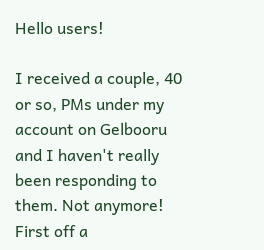Hello users!

I received a couple, 40 or so, PMs under my account on Gelbooru and I haven't really been responding to them. Not anymore! First off a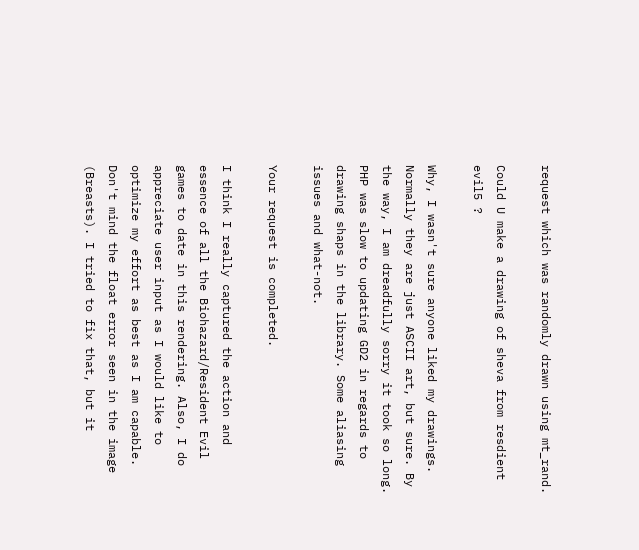request which was randomly drawn using mt_rand.

Could U make a drawing of sheva from resdient evil5 ?

Why, I wasn't sure anyone liked my drawings. Normally they are just ASCII art, but sure. By the way, I am dreadfully sorry it took so long. PHP was slow to updating GD2 in regards to drawing shaps in the library. Some aliasing issues and what-not.

Your request is completed.

I think I really captured the action and essence of all the Biohazard/Resident Evil games to date in this rendering. Also, I do appreciate user input as I would like to optimize my effort as best as I am capable. Don't mind the float error seen in the image (Breasts). I tried to fix that, but it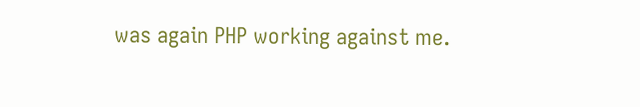was again PHP working against me.